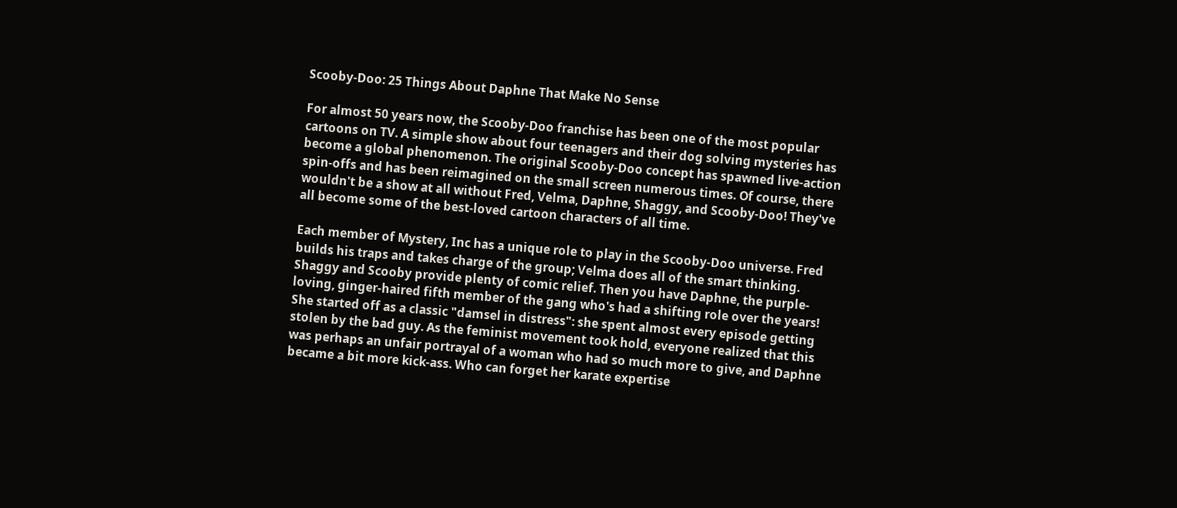Scooby-Doo: 25 Things About Daphne That Make No Sense

For almost 50 years now, the Scooby-Doo franchise has been one of the most popular cartoons on TV. A simple show about four teenagers and their dog solving mysteries has become a global phenomenon. The original Scooby-Doo concept has spawned live-action spin-offs and has been reimagined on the small screen numerous times. Of course, there wouldn't be a show at all without Fred, Velma, Daphne, Shaggy, and Scooby-Doo! They've all become some of the best-loved cartoon characters of all time.

Each member of Mystery, Inc has a unique role to play in the Scooby-Doo universe. Fred builds his traps and takes charge of the group; Velma does all of the smart thinking. Shaggy and Scooby provide plenty of comic relief. Then you have Daphne, the purple-loving, ginger-haired fifth member of the gang who's had a shifting role over the years! She started off as a classic "damsel in distress": she spent almost every episode getting stolen by the bad guy. As the feminist movement took hold, everyone realized that this was perhaps an unfair portrayal of a woman who had so much more to give, and Daphne became a bit more kick-ass. Who can forget her karate expertise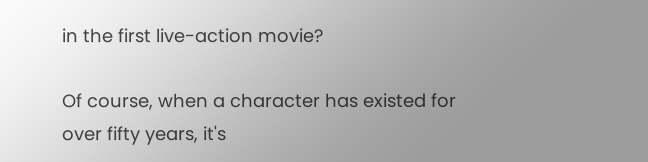in the first live-action movie?

Of course, when a character has existed for over fifty years, it's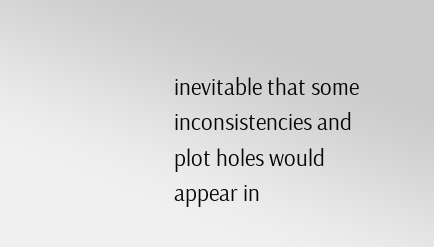inevitable that some inconsistencies and plot holes would appear in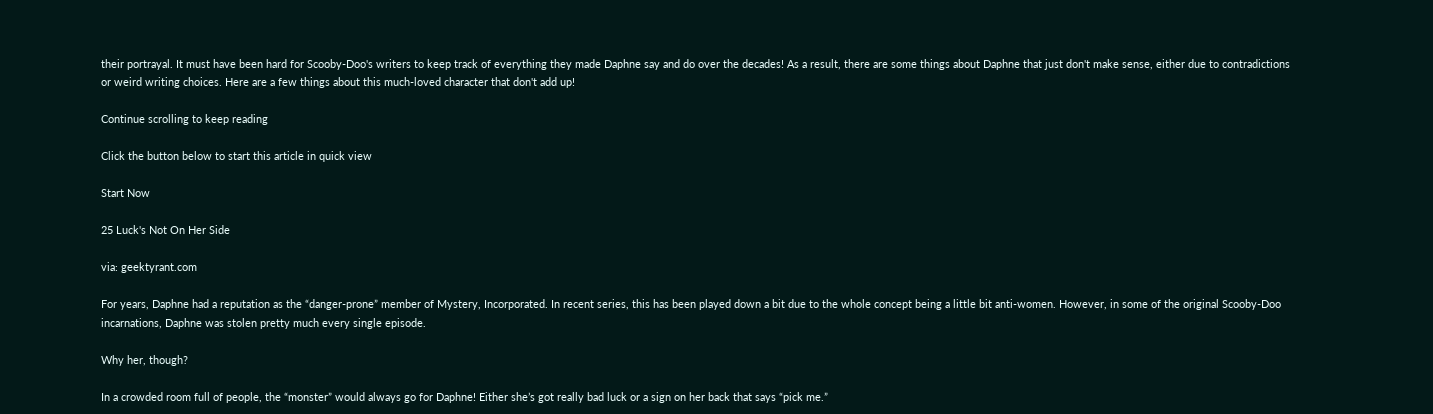their portrayal. It must have been hard for Scooby-Doo's writers to keep track of everything they made Daphne say and do over the decades! As a result, there are some things about Daphne that just don't make sense, either due to contradictions or weird writing choices. Here are a few things about this much-loved character that don't add up!

Continue scrolling to keep reading

Click the button below to start this article in quick view

Start Now

25 Luck's Not On Her Side

via: geektyrant.com

For years, Daphne had a reputation as the “danger-prone” member of Mystery, Incorporated. In recent series, this has been played down a bit due to the whole concept being a little bit anti-women. However, in some of the original Scooby-Doo incarnations, Daphne was stolen pretty much every single episode.

Why her, though?

In a crowded room full of people, the “monster” would always go for Daphne! Either she’s got really bad luck or a sign on her back that says “pick me.”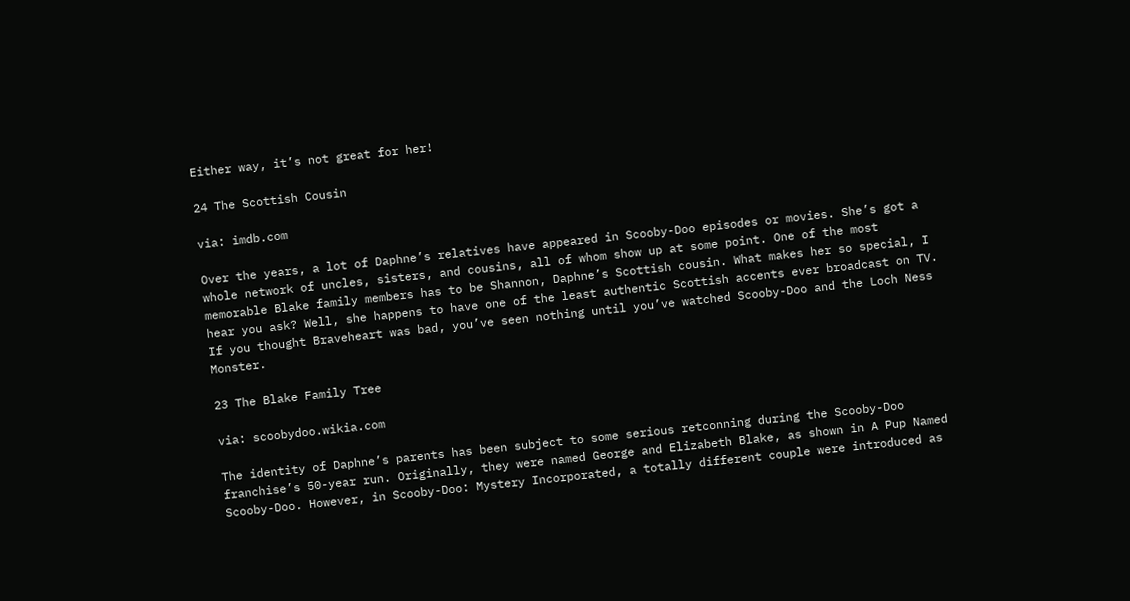Either way, it’s not great for her!

24 The Scottish Cousin

via: imdb.com

Over the years, a lot of Daphne’s relatives have appeared in Scooby-Doo episodes or movies. She’s got a whole network of uncles, sisters, and cousins, all of whom show up at some point. One of the most memorable Blake family members has to be Shannon, Daphne’s Scottish cousin. What makes her so special, I hear you ask? Well, she happens to have one of the least authentic Scottish accents ever broadcast on TV. If you thought Braveheart was bad, you’ve seen nothing until you’ve watched Scooby-Doo and the Loch Ness Monster.

23 The Blake Family Tree

via: scoobydoo.wikia.com

The identity of Daphne’s parents has been subject to some serious retconning during the Scooby-Doo franchise’s 50-year run. Originally, they were named George and Elizabeth Blake, as shown in A Pup Named Scooby-Doo. However, in Scooby-Doo: Mystery Incorporated, a totally different couple were introduced as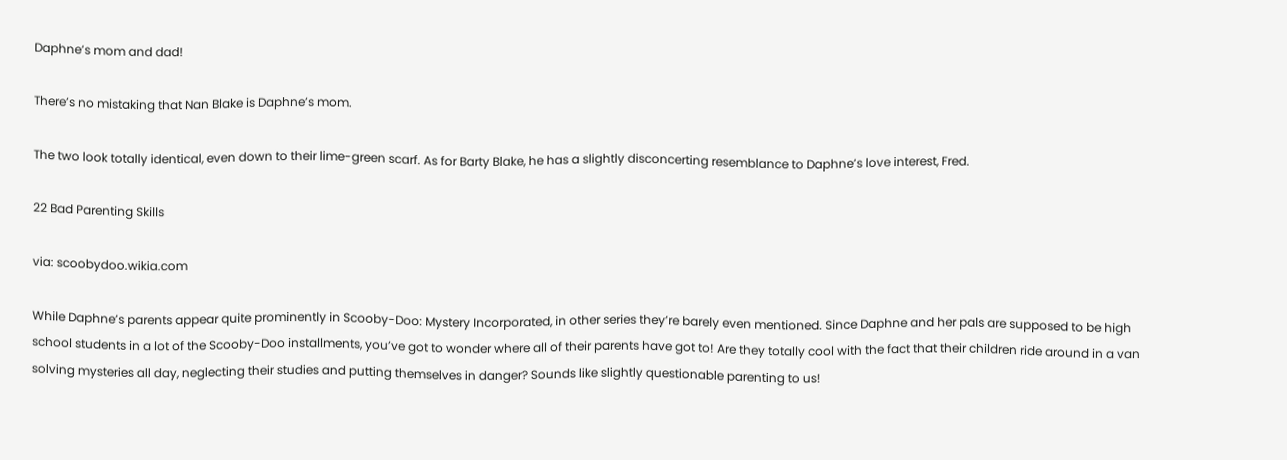Daphne’s mom and dad!

There’s no mistaking that Nan Blake is Daphne’s mom.

The two look totally identical, even down to their lime-green scarf. As for Barty Blake, he has a slightly disconcerting resemblance to Daphne’s love interest, Fred.

22 Bad Parenting Skills

via: scoobydoo.wikia.com

While Daphne’s parents appear quite prominently in Scooby-Doo: Mystery Incorporated, in other series they’re barely even mentioned. Since Daphne and her pals are supposed to be high school students in a lot of the Scooby-Doo installments, you’ve got to wonder where all of their parents have got to! Are they totally cool with the fact that their children ride around in a van solving mysteries all day, neglecting their studies and putting themselves in danger? Sounds like slightly questionable parenting to us!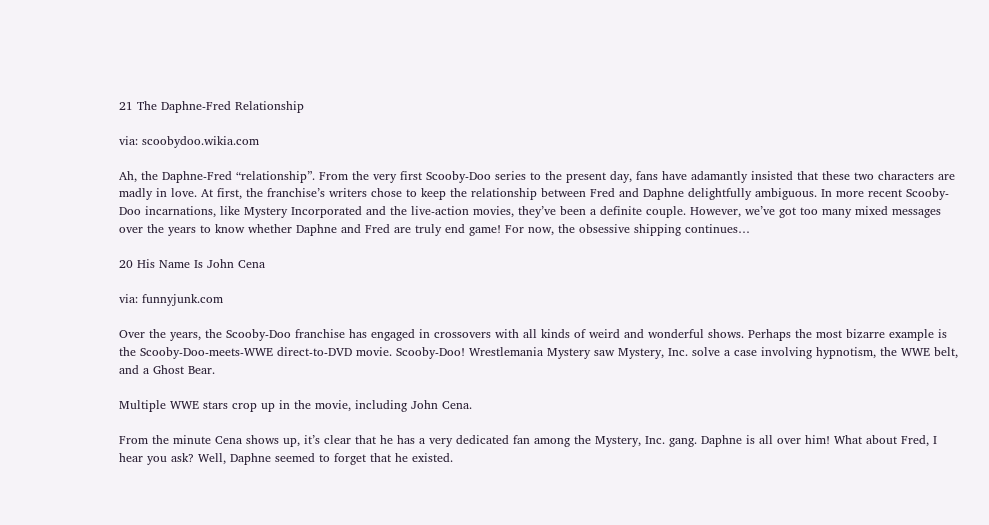21 The Daphne-Fred Relationship

via: scoobydoo.wikia.com

Ah, the Daphne-Fred “relationship”. From the very first Scooby-Doo series to the present day, fans have adamantly insisted that these two characters are madly in love. At first, the franchise’s writers chose to keep the relationship between Fred and Daphne delightfully ambiguous. In more recent Scooby-Doo incarnations, like Mystery Incorporated and the live-action movies, they’ve been a definite couple. However, we’ve got too many mixed messages over the years to know whether Daphne and Fred are truly end game! For now, the obsessive shipping continues…

20 His Name Is John Cena

via: funnyjunk.com

Over the years, the Scooby-Doo franchise has engaged in crossovers with all kinds of weird and wonderful shows. Perhaps the most bizarre example is the Scooby-Doo-meets-WWE direct-to-DVD movie. Scooby-Doo! Wrestlemania Mystery saw Mystery, Inc. solve a case involving hypnotism, the WWE belt, and a Ghost Bear.

Multiple WWE stars crop up in the movie, including John Cena.

From the minute Cena shows up, it’s clear that he has a very dedicated fan among the Mystery, Inc. gang. Daphne is all over him! What about Fred, I hear you ask? Well, Daphne seemed to forget that he existed.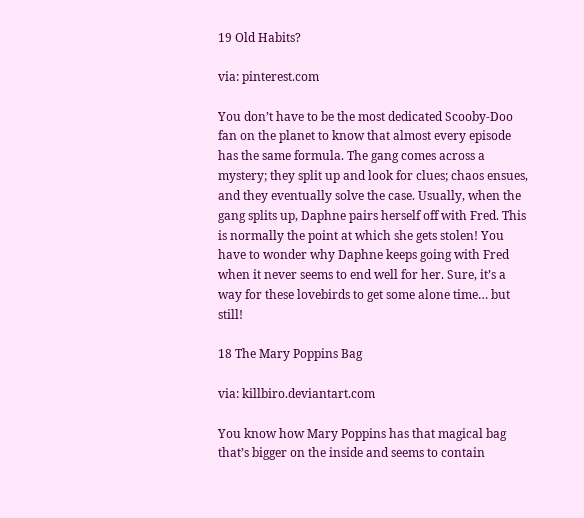19 Old Habits?

via: pinterest.com

You don’t have to be the most dedicated Scooby-Doo fan on the planet to know that almost every episode has the same formula. The gang comes across a mystery; they split up and look for clues; chaos ensues, and they eventually solve the case. Usually, when the gang splits up, Daphne pairs herself off with Fred. This is normally the point at which she gets stolen! You have to wonder why Daphne keeps going with Fred when it never seems to end well for her. Sure, it’s a way for these lovebirds to get some alone time… but still!

18 The Mary Poppins Bag

via: killbiro.deviantart.com

You know how Mary Poppins has that magical bag that’s bigger on the inside and seems to contain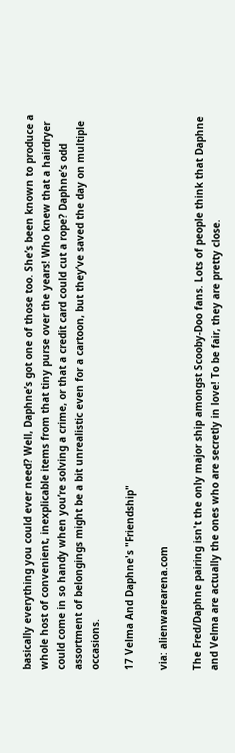basically everything you could ever need? Well, Daphne’s got one of those too. She’s been known to produce a whole host of convenient, inexplicable items from that tiny purse over the years! Who knew that a hairdryer could come in so handy when you’re solving a crime, or that a credit card could cut a rope? Daphne’s odd assortment of belongings might be a bit unrealistic even for a cartoon, but they’ve saved the day on multiple occasions.

17 Velma And Daphne's "Friendship"

via: alienwarearena.com

The Fred/Daphne pairing isn't the only major ship amongst Scooby-Doo fans. Lots of people think that Daphne and Velma are actually the ones who are secretly in love! To be fair, they are pretty close.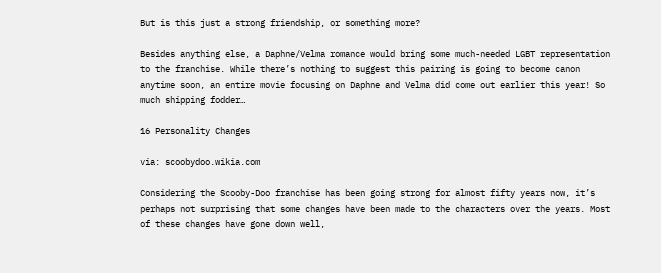But is this just a strong friendship, or something more?

Besides anything else, a Daphne/Velma romance would bring some much-needed LGBT representation to the franchise. While there’s nothing to suggest this pairing is going to become canon anytime soon, an entire movie focusing on Daphne and Velma did come out earlier this year! So much shipping fodder…

16 Personality Changes

via: scoobydoo.wikia.com

Considering the Scooby-Doo franchise has been going strong for almost fifty years now, it’s perhaps not surprising that some changes have been made to the characters over the years. Most of these changes have gone down well,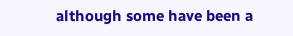although some have been a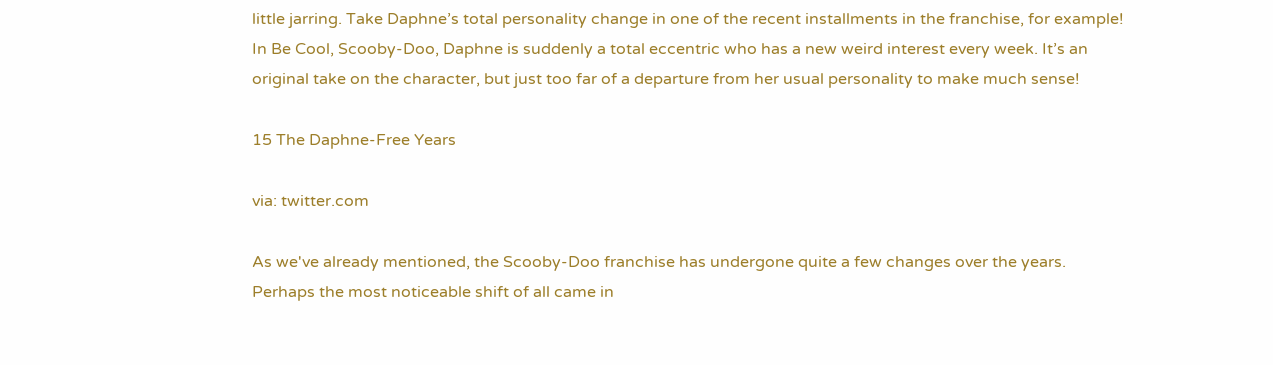little jarring. Take Daphne’s total personality change in one of the recent installments in the franchise, for example! In Be Cool, Scooby-Doo, Daphne is suddenly a total eccentric who has a new weird interest every week. It’s an original take on the character, but just too far of a departure from her usual personality to make much sense!

15 The Daphne-Free Years

via: twitter.com

As we've already mentioned, the Scooby-Doo franchise has undergone quite a few changes over the years. Perhaps the most noticeable shift of all came in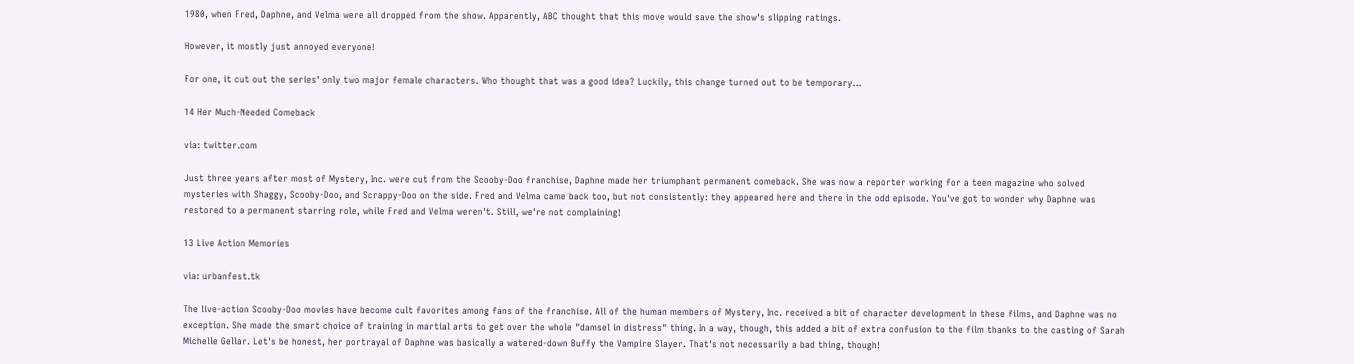1980, when Fred, Daphne, and Velma were all dropped from the show. Apparently, ABC thought that this move would save the show's slipping ratings.

However, it mostly just annoyed everyone!

For one, it cut out the series' only two major female characters. Who thought that was a good idea? Luckily, this change turned out to be temporary...

14 Her Much-Needed Comeback

via: twitter.com

Just three years after most of Mystery, Inc. were cut from the Scooby-Doo franchise, Daphne made her triumphant permanent comeback. She was now a reporter working for a teen magazine who solved mysteries with Shaggy, Scooby-Doo, and Scrappy-Doo on the side. Fred and Velma came back too, but not consistently: they appeared here and there in the odd episode. You've got to wonder why Daphne was restored to a permanent starring role, while Fred and Velma weren't. Still, we're not complaining!

13 Live Action Memories

via: urbanfest.tk

The live-action Scooby-Doo movies have become cult favorites among fans of the franchise. All of the human members of Mystery, Inc. received a bit of character development in these films, and Daphne was no exception. She made the smart choice of training in martial arts to get over the whole "damsel in distress" thing. In a way, though, this added a bit of extra confusion to the film thanks to the casting of Sarah Michelle Gellar. Let's be honest, her portrayal of Daphne was basically a watered-down Buffy the Vampire Slayer. That's not necessarily a bad thing, though!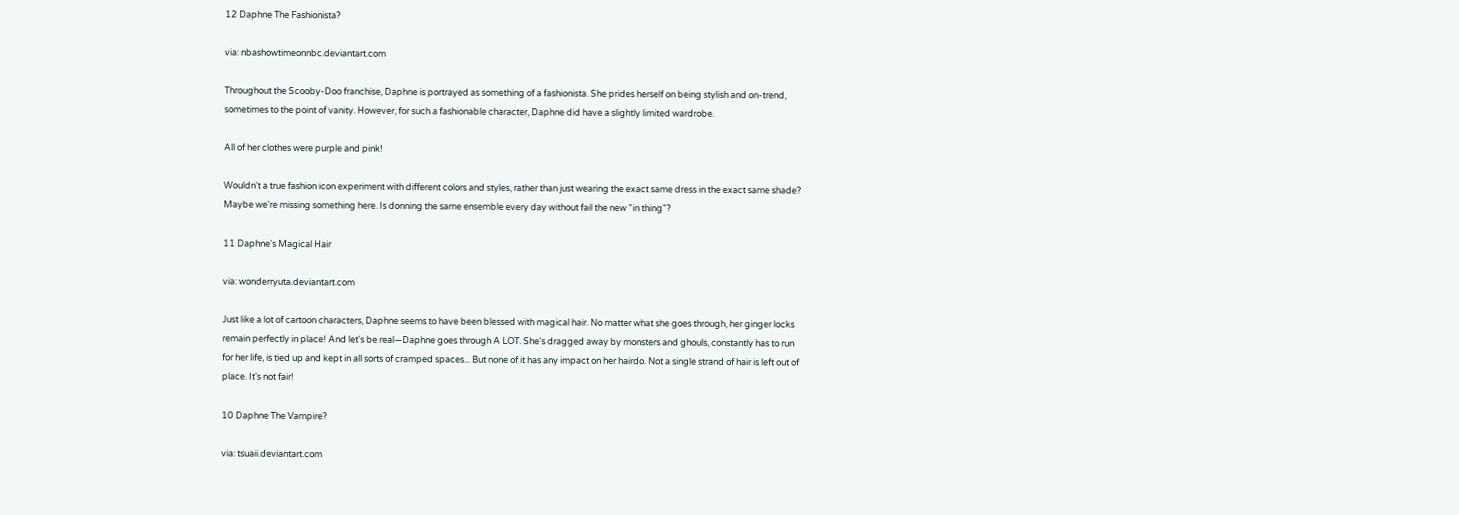12 Daphne The Fashionista?

via: nbashowtimeonnbc.deviantart.com

Throughout the Scooby-Doo franchise, Daphne is portrayed as something of a fashionista. She prides herself on being stylish and on-trend, sometimes to the point of vanity. However, for such a fashionable character, Daphne did have a slightly limited wardrobe.

All of her clothes were purple and pink!

Wouldn't a true fashion icon experiment with different colors and styles, rather than just wearing the exact same dress in the exact same shade? Maybe we're missing something here. Is donning the same ensemble every day without fail the new "in thing"?

11 Daphne's Magical Hair

via: wonderryuta.deviantart.com

Just like a lot of cartoon characters, Daphne seems to have been blessed with magical hair. No matter what she goes through, her ginger locks remain perfectly in place! And let's be real—Daphne goes through A LOT. She's dragged away by monsters and ghouls, constantly has to run for her life, is tied up and kept in all sorts of cramped spaces... But none of it has any impact on her hairdo. Not a single strand of hair is left out of place. It's not fair!

10 Daphne The Vampire?

via: tsuaii.deviantart.com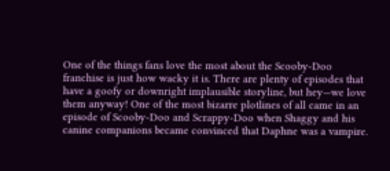One of the things fans love the most about the Scooby-Doo franchise is just how wacky it is. There are plenty of episodes that have a goofy or downright implausible storyline, but hey—we love them anyway! One of the most bizarre plotlines of all came in an episode of Scooby-Doo and Scrappy-Doo when Shaggy and his canine companions became convinced that Daphne was a vampire.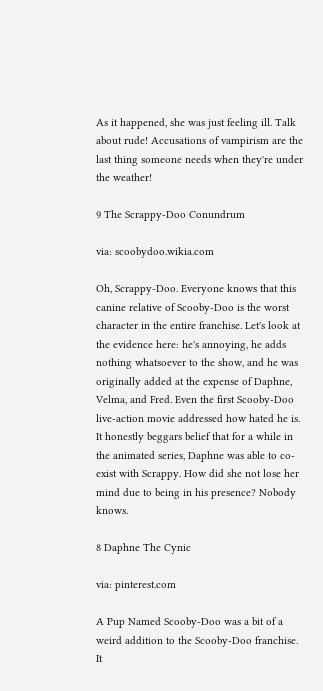As it happened, she was just feeling ill. Talk about rude! Accusations of vampirism are the last thing someone needs when they're under the weather!

9 The Scrappy-Doo Conundrum

via: scoobydoo.wikia.com

Oh, Scrappy-Doo. Everyone knows that this canine relative of Scooby-Doo is the worst character in the entire franchise. Let's look at the evidence here: he's annoying, he adds nothing whatsoever to the show, and he was originally added at the expense of Daphne, Velma, and Fred. Even the first Scooby-Doo live-action movie addressed how hated he is. It honestly beggars belief that for a while in the animated series, Daphne was able to co-exist with Scrappy. How did she not lose her mind due to being in his presence? Nobody knows.

8 Daphne The Cynic

via: pinterest.com

A Pup Named Scooby-Doo was a bit of a weird addition to the Scooby-Doo franchise. It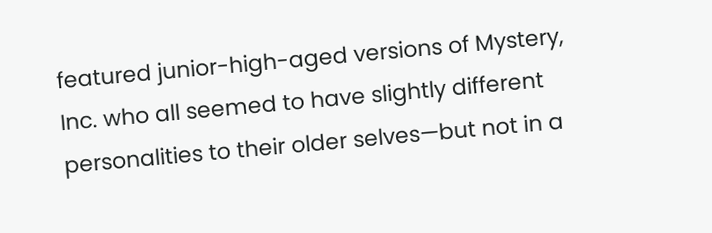featured junior-high-aged versions of Mystery, Inc. who all seemed to have slightly different personalities to their older selves—but not in a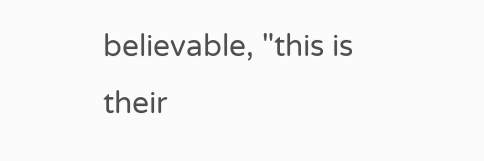believable, "this is their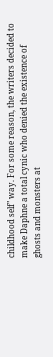childhood self" way. For some reason, the writers decided to make Daphne a total cynic who denied the existence of ghosts and monsters at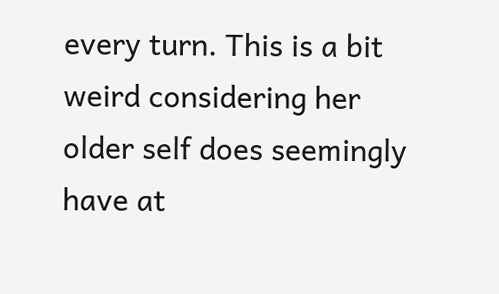every turn. This is a bit weird considering her older self does seemingly have at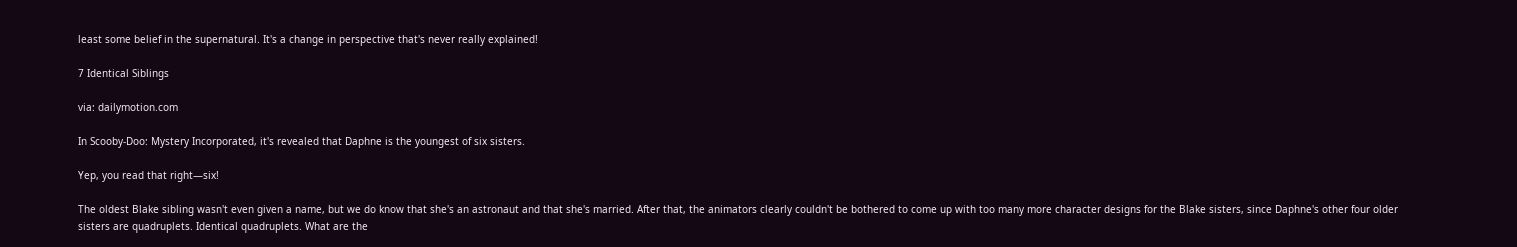least some belief in the supernatural. It's a change in perspective that's never really explained!

7 Identical Siblings

via: dailymotion.com

In Scooby-Doo: Mystery Incorporated, it's revealed that Daphne is the youngest of six sisters.

Yep, you read that right—six!

The oldest Blake sibling wasn't even given a name, but we do know that she's an astronaut and that she's married. After that, the animators clearly couldn't be bothered to come up with too many more character designs for the Blake sisters, since Daphne's other four older sisters are quadruplets. Identical quadruplets. What are the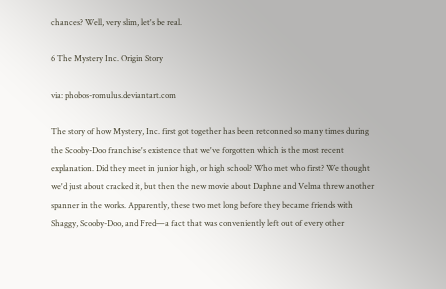chances? Well, very slim, let's be real.

6 The Mystery Inc. Origin Story

via: phobos-romulus.deviantart.com

The story of how Mystery, Inc. first got together has been retconned so many times during the Scooby-Doo franchise's existence that we've forgotten which is the most recent explanation. Did they meet in junior high, or high school? Who met who first? We thought we'd just about cracked it, but then the new movie about Daphne and Velma threw another spanner in the works. Apparently, these two met long before they became friends with Shaggy, Scooby-Doo, and Fred—a fact that was conveniently left out of every other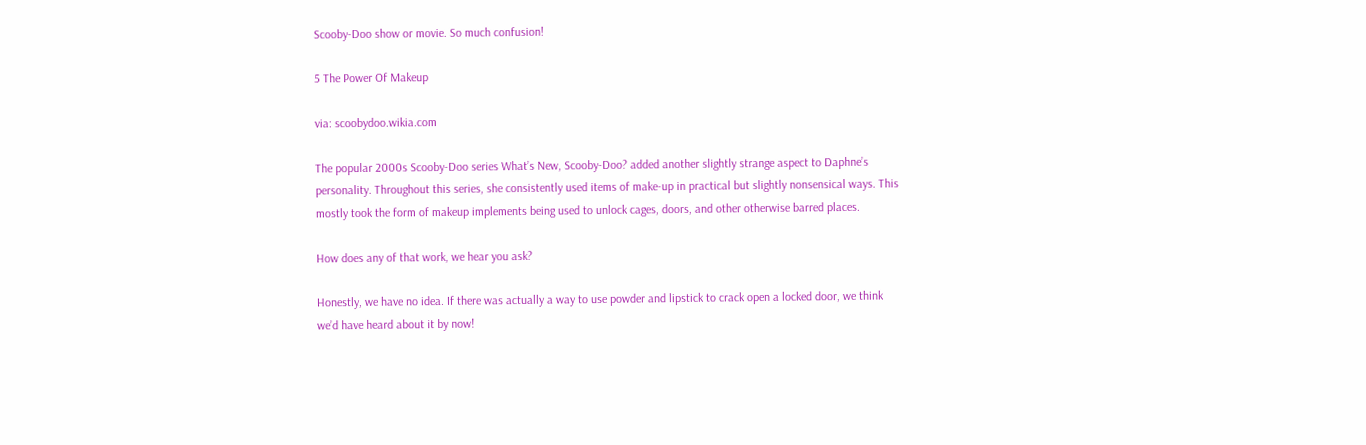Scooby-Doo show or movie. So much confusion!

5 The Power Of Makeup

via: scoobydoo.wikia.com

The popular 2000s Scooby-Doo series What’s New, Scooby-Doo? added another slightly strange aspect to Daphne’s personality. Throughout this series, she consistently used items of make-up in practical but slightly nonsensical ways. This mostly took the form of makeup implements being used to unlock cages, doors, and other otherwise barred places.

How does any of that work, we hear you ask?

Honestly, we have no idea. If there was actually a way to use powder and lipstick to crack open a locked door, we think we’d have heard about it by now!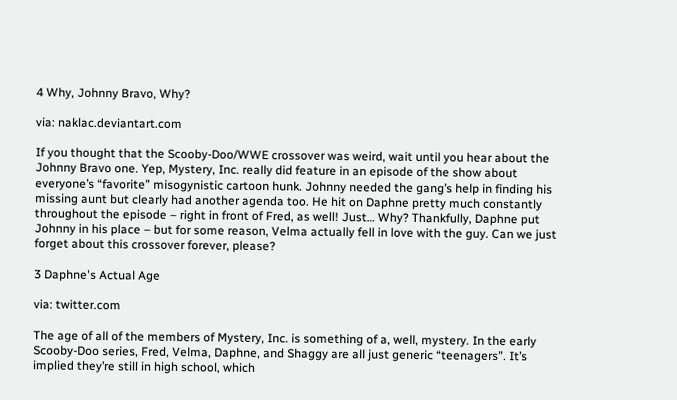4 Why, Johnny Bravo, Why?

via: naklac.deviantart.com

If you thought that the Scooby-Doo/WWE crossover was weird, wait until you hear about the Johnny Bravo one. Yep, Mystery, Inc. really did feature in an episode of the show about everyone’s “favorite” misogynistic cartoon hunk. Johnny needed the gang’s help in finding his missing aunt but clearly had another agenda too. He hit on Daphne pretty much constantly throughout the episode – right in front of Fred, as well! Just… Why? Thankfully, Daphne put Johnny in his place – but for some reason, Velma actually fell in love with the guy. Can we just forget about this crossover forever, please?

3 Daphne's Actual Age

via: twitter.com

The age of all of the members of Mystery, Inc. is something of a, well, mystery. In the early Scooby-Doo series, Fred, Velma, Daphne, and Shaggy are all just generic “teenagers”. It’s implied they’re still in high school, which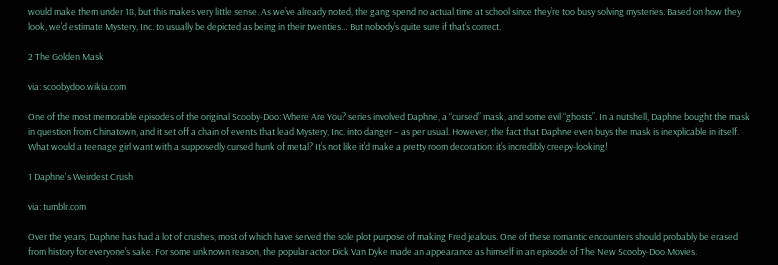would make them under 18, but this makes very little sense. As we’ve already noted, the gang spend no actual time at school since they’re too busy solving mysteries. Based on how they look, we’d estimate Mystery, Inc. to usually be depicted as being in their twenties… But nobody’s quite sure if that’s correct.

2 The Golden Mask

via: scoobydoo.wikia.com

One of the most memorable episodes of the original Scooby-Doo: Where Are You? series involved Daphne, a “cursed” mask, and some evil “ghosts”. In a nutshell, Daphne bought the mask in question from Chinatown, and it set off a chain of events that lead Mystery, Inc. into danger – as per usual. However, the fact that Daphne even buys the mask is inexplicable in itself. What would a teenage girl want with a supposedly cursed hunk of metal? It’s not like it’d make a pretty room decoration: it’s incredibly creepy-looking!

1 Daphne's Weirdest Crush

via: tumblr.com

Over the years, Daphne has had a lot of crushes, most of which have served the sole plot purpose of making Fred jealous. One of these romantic encounters should probably be erased from history for everyone’s sake. For some unknown reason, the popular actor Dick Van Dyke made an appearance as himself in an episode of The New Scooby-Doo Movies.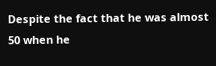Despite the fact that he was almost 50 when he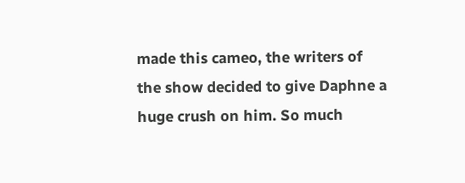made this cameo, the writers of the show decided to give Daphne a huge crush on him. So much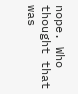nope. Who thought that was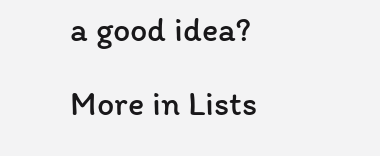a good idea?

More in Lists